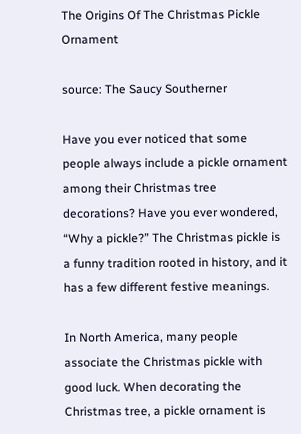The Origins Of The Christmas Pickle Ornament

source: The Saucy Southerner

Have you ever noticed that some people always include a pickle ornament among their Christmas tree decorations? Have you ever wondered, “Why a pickle?” The Christmas pickle is a funny tradition rooted in history, and it has a few different festive meanings.

In North America, many people associate the Christmas pickle with good luck. When decorating the Christmas tree, a pickle ornament is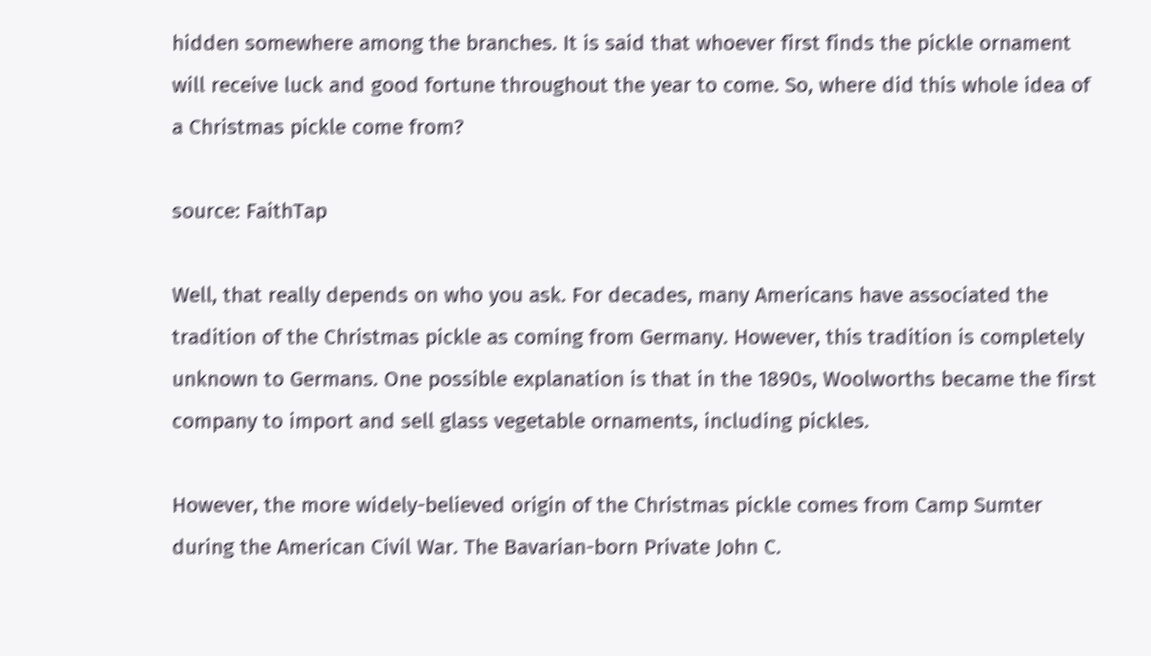hidden somewhere among the branches. It is said that whoever first finds the pickle ornament will receive luck and good fortune throughout the year to come. So, where did this whole idea of a Christmas pickle come from?

source: FaithTap

Well, that really depends on who you ask. For decades, many Americans have associated the tradition of the Christmas pickle as coming from Germany. However, this tradition is completely unknown to Germans. One possible explanation is that in the 1890s, Woolworths became the first company to import and sell glass vegetable ornaments, including pickles.

However, the more widely-believed origin of the Christmas pickle comes from Camp Sumter during the American Civil War. The Bavarian-born Private John C.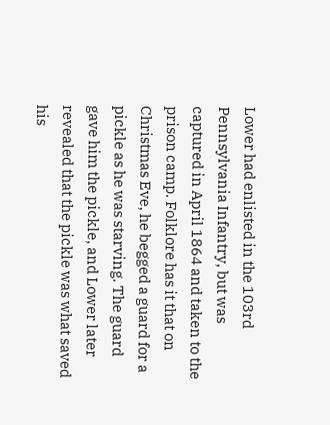Lower had enlisted in the 103rd Pennsylvania Infantry, but was captured in April 1864 and taken to the prison camp. Folklore has it that on Christmas Eve, he begged a guard for a pickle as he was starving. The guard gave him the pickle, and Lower later revealed that the pickle was what saved his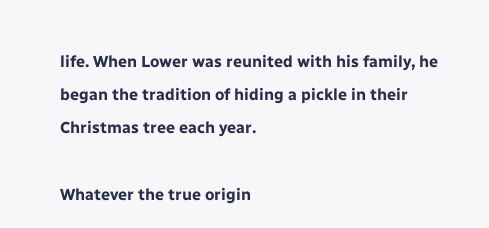life. When Lower was reunited with his family, he began the tradition of hiding a pickle in their Christmas tree each year.

Whatever the true origin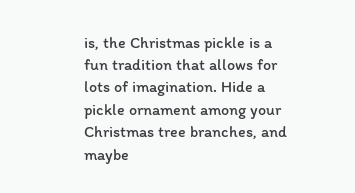is, the Christmas pickle is a fun tradition that allows for lots of imagination. Hide a pickle ornament among your Christmas tree branches, and maybe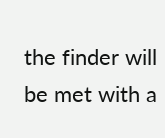the finder will be met with a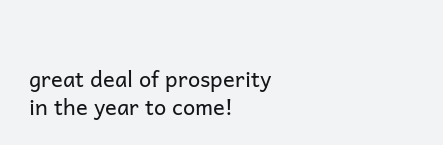great deal of prosperity in the year to come!